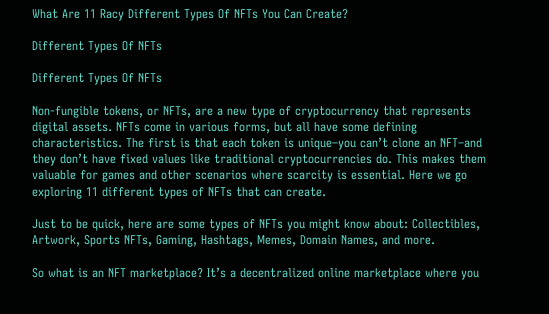What Are 11 Racy Different Types Of NFTs You Can Create?

Different Types Of NFTs

Different Types Of NFTs

Non-fungible tokens, or NFTs, are a new type of cryptocurrency that represents digital assets. NFTs come in various forms, but all have some defining characteristics. The first is that each token is unique–you can’t clone an NFT–and they don’t have fixed values like traditional cryptocurrencies do. This makes them valuable for games and other scenarios where scarcity is essential. Here we go exploring 11 different types of NFTs that can create.

Just to be quick, here are some types of NFTs you might know about: Collectibles, Artwork, Sports NFTs, Gaming, Hashtags, Memes, Domain Names, and more.

So what is an NFT marketplace? It’s a decentralized online marketplace where you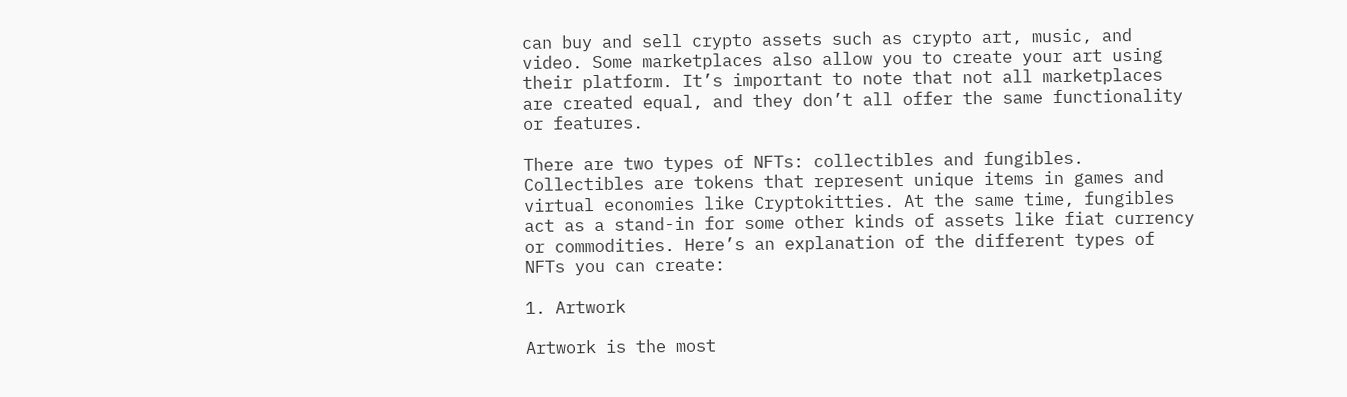can buy and sell crypto assets such as crypto art, music, and video. Some marketplaces also allow you to create your art using their platform. It’s important to note that not all marketplaces are created equal, and they don’t all offer the same functionality or features.

There are two types of NFTs: collectibles and fungibles. Collectibles are tokens that represent unique items in games and virtual economies like Cryptokitties. At the same time, fungibles act as a stand-in for some other kinds of assets like fiat currency or commodities. Here’s an explanation of the different types of NFTs you can create:

1. Artwork

Artwork is the most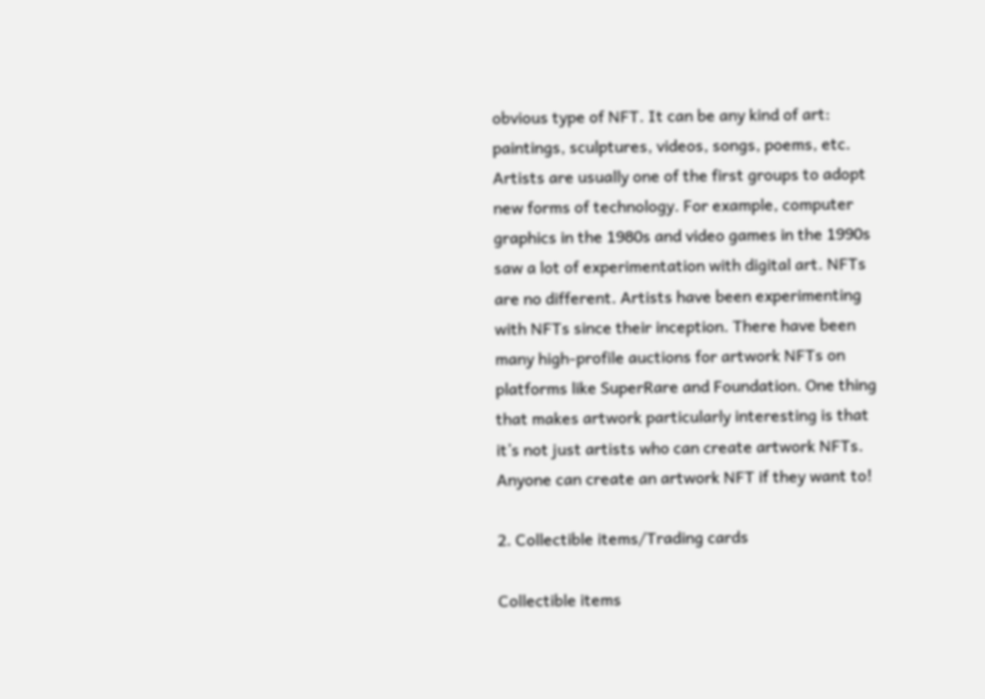obvious type of NFT. It can be any kind of art: paintings, sculptures, videos, songs, poems, etc. Artists are usually one of the first groups to adopt new forms of technology. For example, computer graphics in the 1980s and video games in the 1990s saw a lot of experimentation with digital art. NFTs are no different. Artists have been experimenting with NFTs since their inception. There have been many high-profile auctions for artwork NFTs on platforms like SuperRare and Foundation. One thing that makes artwork particularly interesting is that it’s not just artists who can create artwork NFTs. Anyone can create an artwork NFT if they want to!

2. Collectible items/Trading cards

Collectible items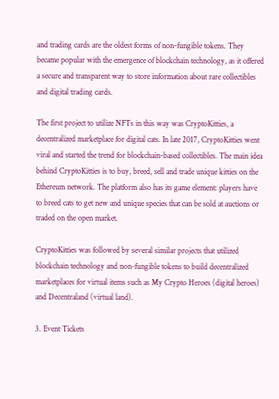and trading cards are the oldest forms of non-fungible tokens. They became popular with the emergence of blockchain technology, as it offered a secure and transparent way to store information about rare collectibles and digital trading cards.

The first project to utilize NFTs in this way was CryptoKitties, a decentralized marketplace for digital cats. In late 2017, CryptoKitties went viral and started the trend for blockchain-based collectibles. The main idea behind CryptoKitties is to buy, breed, sell and trade unique kitties on the Ethereum network. The platform also has its game element: players have to breed cats to get new and unique species that can be sold at auctions or traded on the open market.

CryptoKitties was followed by several similar projects that utilized blockchain technology and non-fungible tokens to build decentralized marketplaces for virtual items such as My Crypto Heroes (digital heroes) and Decentraland (virtual land).

3. Event Tickets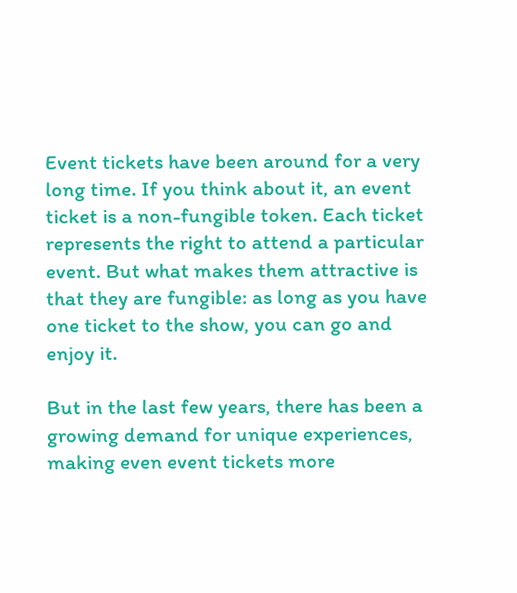Event tickets have been around for a very long time. If you think about it, an event ticket is a non-fungible token. Each ticket represents the right to attend a particular event. But what makes them attractive is that they are fungible: as long as you have one ticket to the show, you can go and enjoy it.

But in the last few years, there has been a growing demand for unique experiences, making even event tickets more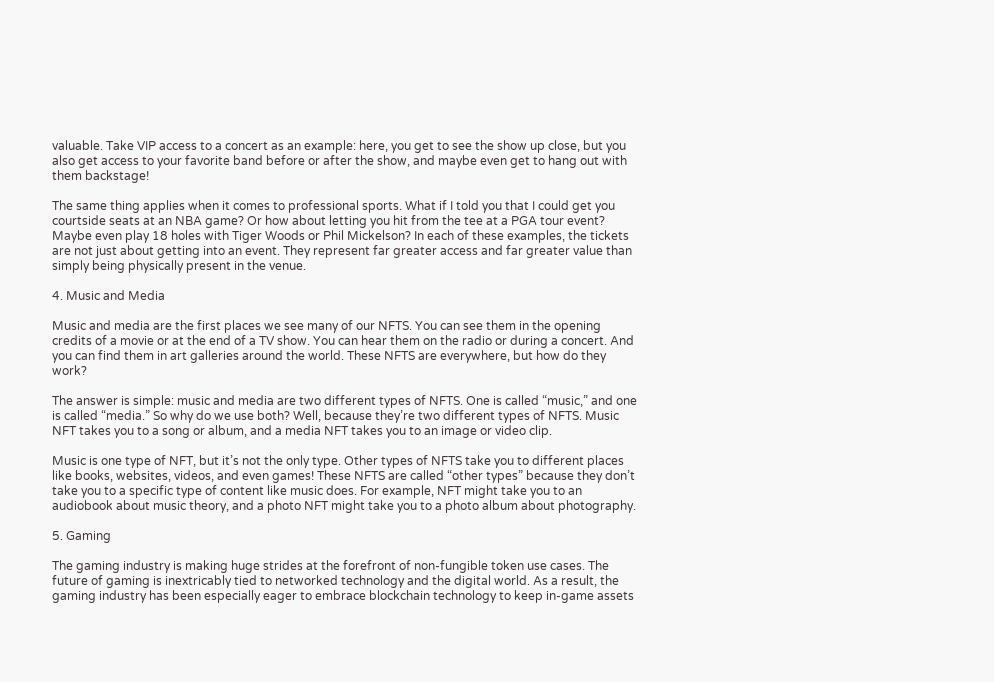valuable. Take VIP access to a concert as an example: here, you get to see the show up close, but you also get access to your favorite band before or after the show, and maybe even get to hang out with them backstage!

The same thing applies when it comes to professional sports. What if I told you that I could get you courtside seats at an NBA game? Or how about letting you hit from the tee at a PGA tour event? Maybe even play 18 holes with Tiger Woods or Phil Mickelson? In each of these examples, the tickets are not just about getting into an event. They represent far greater access and far greater value than simply being physically present in the venue.

4. Music and Media

Music and media are the first places we see many of our NFTS. You can see them in the opening credits of a movie or at the end of a TV show. You can hear them on the radio or during a concert. And you can find them in art galleries around the world. These NFTS are everywhere, but how do they work?

The answer is simple: music and media are two different types of NFTS. One is called “music,” and one is called “media.” So why do we use both? Well, because they’re two different types of NFTS. Music NFT takes you to a song or album, and a media NFT takes you to an image or video clip.

Music is one type of NFT, but it’s not the only type. Other types of NFTS take you to different places like books, websites, videos, and even games! These NFTS are called “other types” because they don’t take you to a specific type of content like music does. For example, NFT might take you to an audiobook about music theory, and a photo NFT might take you to a photo album about photography.

5. Gaming

The gaming industry is making huge strides at the forefront of non-fungible token use cases. The future of gaming is inextricably tied to networked technology and the digital world. As a result, the gaming industry has been especially eager to embrace blockchain technology to keep in-game assets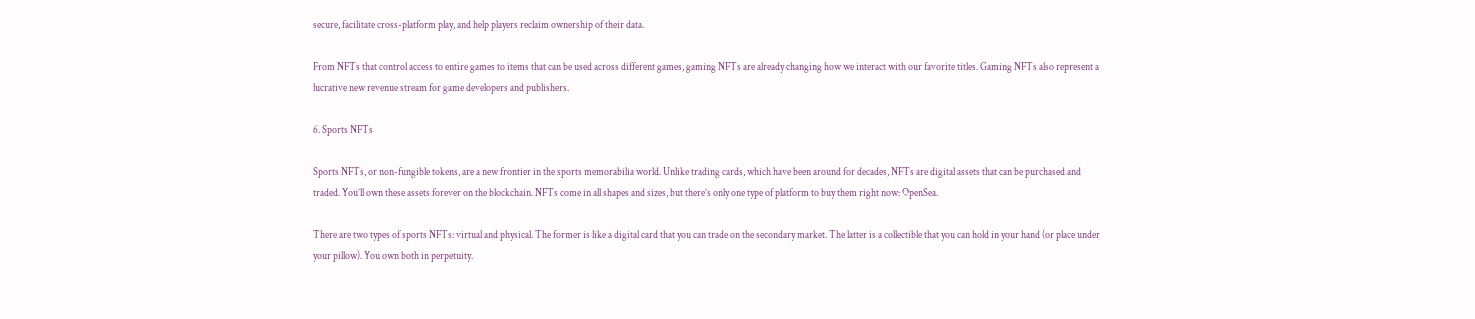secure, facilitate cross-platform play, and help players reclaim ownership of their data.

From NFTs that control access to entire games to items that can be used across different games, gaming NFTs are already changing how we interact with our favorite titles. Gaming NFTs also represent a lucrative new revenue stream for game developers and publishers.

6. Sports NFTs

Sports NFTs, or non-fungible tokens, are a new frontier in the sports memorabilia world. Unlike trading cards, which have been around for decades, NFTs are digital assets that can be purchased and traded. You’ll own these assets forever on the blockchain. NFTs come in all shapes and sizes, but there’s only one type of platform to buy them right now: OpenSea.

There are two types of sports NFTs: virtual and physical. The former is like a digital card that you can trade on the secondary market. The latter is a collectible that you can hold in your hand (or place under your pillow). You own both in perpetuity.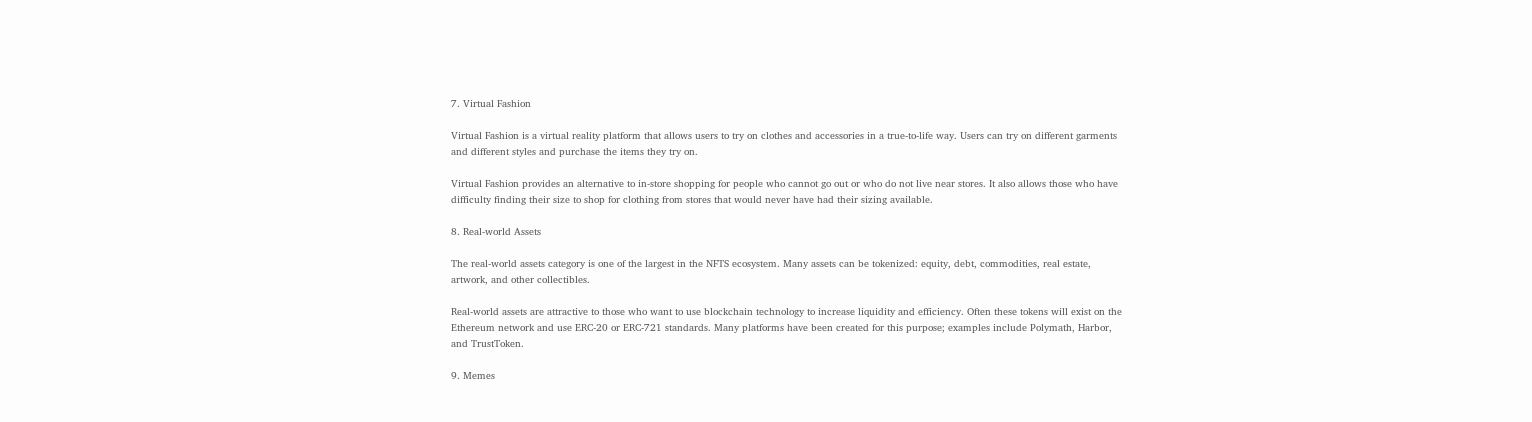7. Virtual Fashion

Virtual Fashion is a virtual reality platform that allows users to try on clothes and accessories in a true-to-life way. Users can try on different garments and different styles and purchase the items they try on.

Virtual Fashion provides an alternative to in-store shopping for people who cannot go out or who do not live near stores. It also allows those who have difficulty finding their size to shop for clothing from stores that would never have had their sizing available.

8. Real-world Assets

The real-world assets category is one of the largest in the NFTS ecosystem. Many assets can be tokenized: equity, debt, commodities, real estate, artwork, and other collectibles.

Real-world assets are attractive to those who want to use blockchain technology to increase liquidity and efficiency. Often these tokens will exist on the Ethereum network and use ERC-20 or ERC-721 standards. Many platforms have been created for this purpose; examples include Polymath, Harbor, and TrustToken.

9. Memes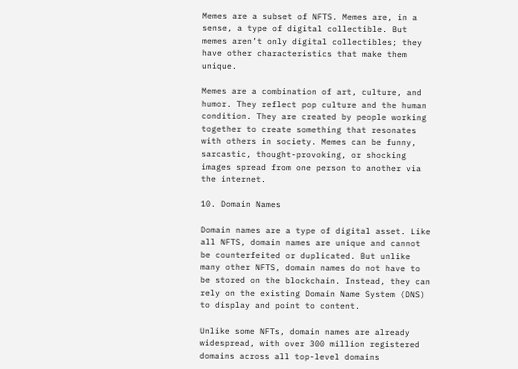Memes are a subset of NFTS. Memes are, in a sense, a type of digital collectible. But memes aren’t only digital collectibles; they have other characteristics that make them unique.

Memes are a combination of art, culture, and humor. They reflect pop culture and the human condition. They are created by people working together to create something that resonates with others in society. Memes can be funny, sarcastic, thought-provoking, or shocking images spread from one person to another via the internet.

10. Domain Names

Domain names are a type of digital asset. Like all NFTS, domain names are unique and cannot be counterfeited or duplicated. But unlike many other NFTS, domain names do not have to be stored on the blockchain. Instead, they can rely on the existing Domain Name System (DNS) to display and point to content.

Unlike some NFTs, domain names are already widespread, with over 300 million registered domains across all top-level domains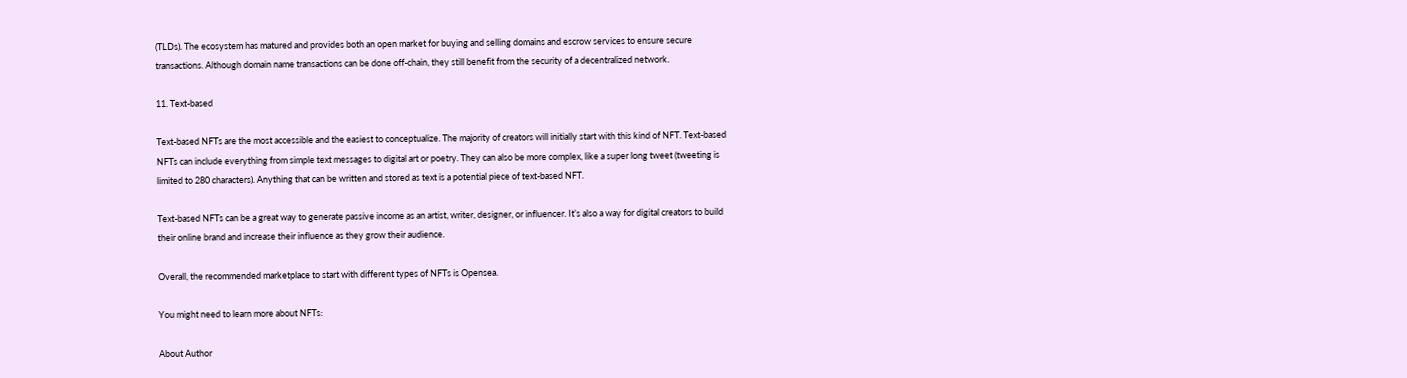(TLDs). The ecosystem has matured and provides both an open market for buying and selling domains and escrow services to ensure secure transactions. Although domain name transactions can be done off-chain, they still benefit from the security of a decentralized network.

11. Text-based

Text-based NFTs are the most accessible and the easiest to conceptualize. The majority of creators will initially start with this kind of NFT. Text-based NFTs can include everything from simple text messages to digital art or poetry. They can also be more complex, like a super long tweet (tweeting is limited to 280 characters). Anything that can be written and stored as text is a potential piece of text-based NFT.

Text-based NFTs can be a great way to generate passive income as an artist, writer, designer, or influencer. It’s also a way for digital creators to build their online brand and increase their influence as they grow their audience.

Overall, the recommended marketplace to start with different types of NFTs is Opensea.

You might need to learn more about NFTs:

About Author